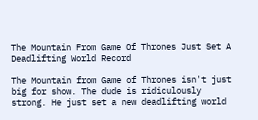The Mountain From Game Of Thrones Just Set A Deadlifting World Record

The Mountain from Game of Thrones isn't just big for show. The dude is ridiculously strong. He just set a new deadlifting world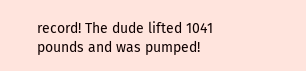record! The dude lifted 1041 pounds and was pumped!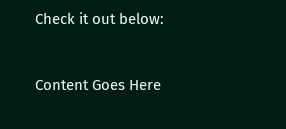Check it out below:



Content Goes Here